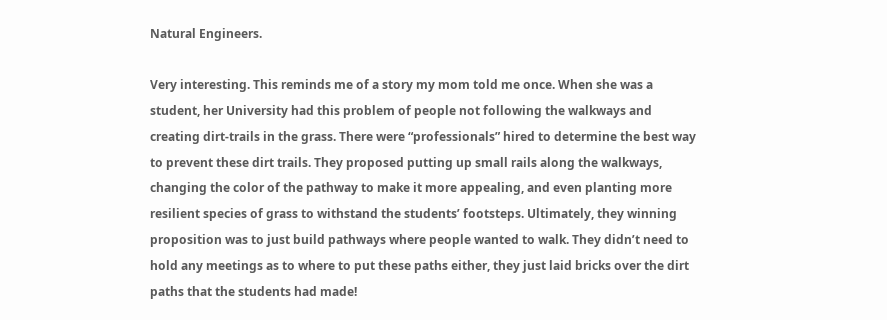Natural Engineers.

Very interesting. This reminds me of a story my mom told me once. When she was a student, her University had this problem of people not following the walkways and creating dirt-trails in the grass. There were “professionals” hired to determine the best way to prevent these dirt trails. They proposed putting up small rails along the walkways, changing the color of the pathway to make it more appealing, and even planting more resilient species of grass to withstand the students’ footsteps. Ultimately, they winning proposition was to just build pathways where people wanted to walk. They didn’t need to hold any meetings as to where to put these paths either, they just laid bricks over the dirt paths that the students had made!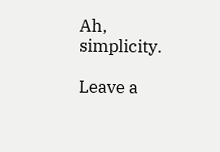Ah, simplicity.

Leave a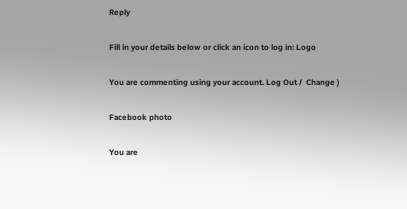Reply

Fill in your details below or click an icon to log in: Logo

You are commenting using your account. Log Out /  Change )

Facebook photo

You are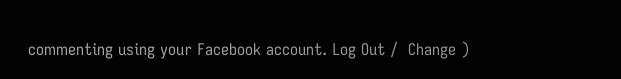commenting using your Facebook account. Log Out /  Change )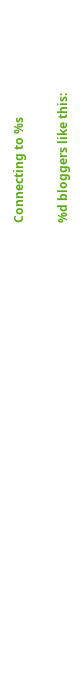Connecting to %s

%d bloggers like this: